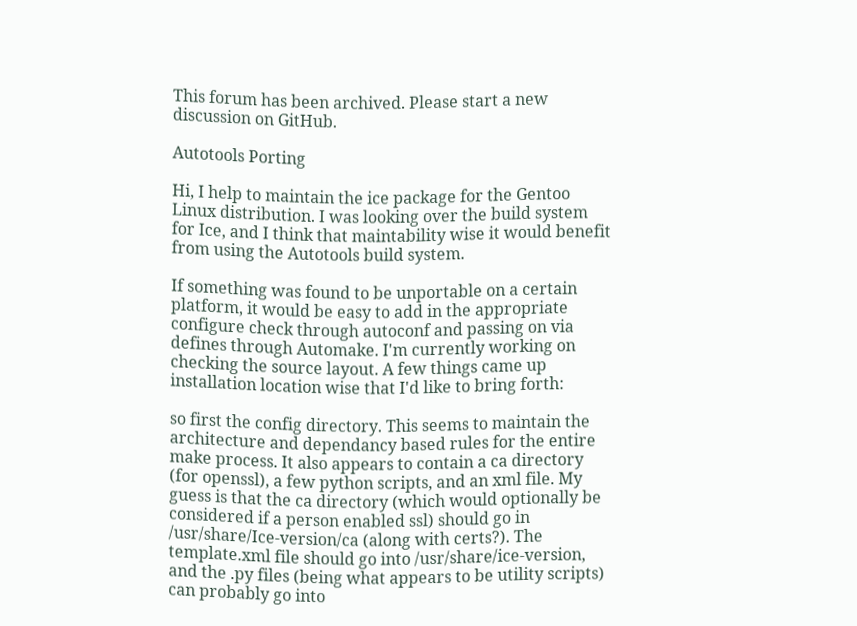This forum has been archived. Please start a new discussion on GitHub.

Autotools Porting

Hi, I help to maintain the ice package for the Gentoo Linux distribution. I was looking over the build system for Ice, and I think that maintability wise it would benefit from using the Autotools build system.

If something was found to be unportable on a certain platform, it would be easy to add in the appropriate configure check through autoconf and passing on via defines through Automake. I'm currently working on checking the source layout. A few things came up installation location wise that I'd like to bring forth:

so first the config directory. This seems to maintain the architecture and dependancy based rules for the entire make process. It also appears to contain a ca directory (for openssl), a few python scripts, and an xml file. My guess is that the ca directory (which would optionally be considered if a person enabled ssl) should go in /usr/share/Ice-version/ca (along with certs?). The template.xml file should go into /usr/share/ice-version, and the .py files (being what appears to be utility scripts) can probably go into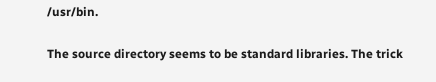/usr/bin.

The source directory seems to be standard libraries. The trick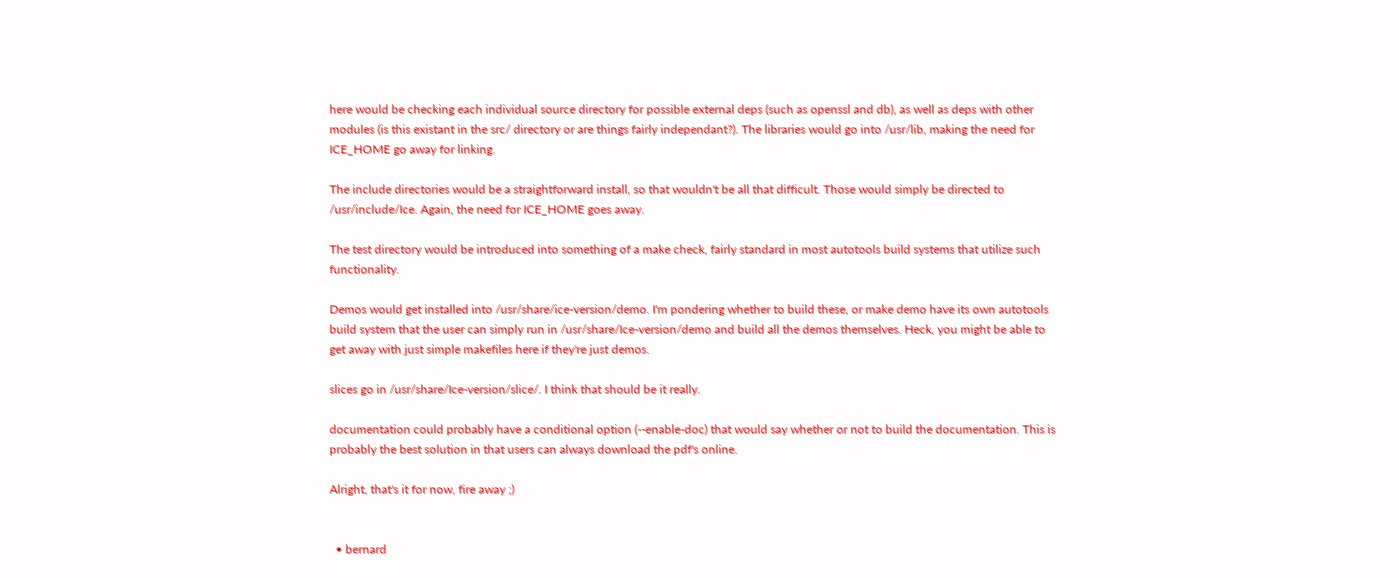here would be checking each individual source directory for possible external deps (such as openssl and db), as well as deps with other modules (is this existant in the src/ directory or are things fairly independant?). The libraries would go into /usr/lib, making the need for ICE_HOME go away for linking.

The include directories would be a straightforward install, so that wouldn't be all that difficult. Those would simply be directed to /usr/include/Ice. Again, the need for ICE_HOME goes away.

The test directory would be introduced into something of a make check, fairly standard in most autotools build systems that utilize such functionality.

Demos would get installed into /usr/share/ice-version/demo. I'm pondering whether to build these, or make demo have its own autotools build system that the user can simply run in /usr/share/Ice-version/demo and build all the demos themselves. Heck, you might be able to get away with just simple makefiles here if they're just demos.

slices go in /usr/share/Ice-version/slice/. I think that should be it really.

documentation could probably have a conditional option (--enable-doc) that would say whether or not to build the documentation. This is probably the best solution in that users can always download the pdf's online.

Alright, that's it for now, fire away ;)


  • bernard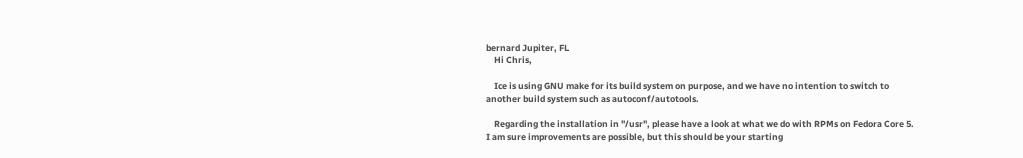bernard Jupiter, FL
    Hi Chris,

    Ice is using GNU make for its build system on purpose, and we have no intention to switch to another build system such as autoconf/autotools.

    Regarding the installation in "/usr", please have a look at what we do with RPMs on Fedora Core 5. I am sure improvements are possible, but this should be your starting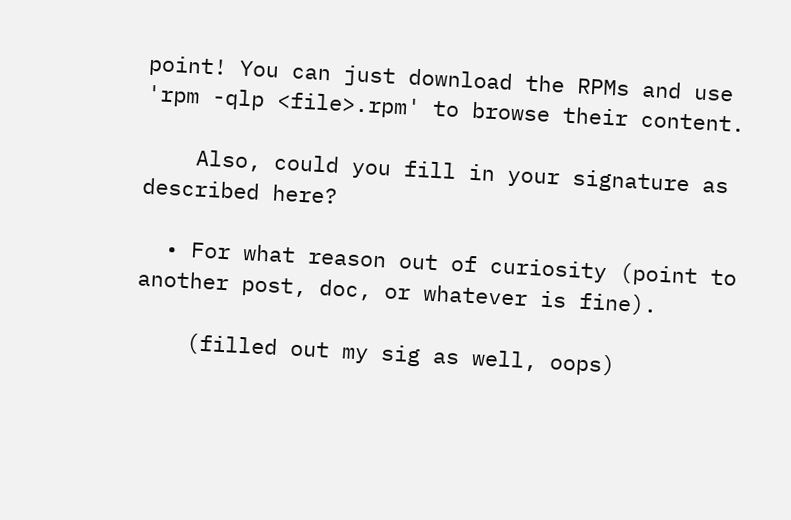point! You can just download the RPMs and use 'rpm -qlp <file>.rpm' to browse their content.

    Also, could you fill in your signature as described here?

  • For what reason out of curiosity (point to another post, doc, or whatever is fine).

    (filled out my sig as well, oops)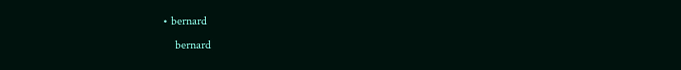• bernard
    bernard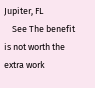Jupiter, FL
    See The benefit is not worth the extra work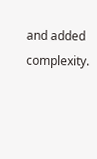and added complexity.